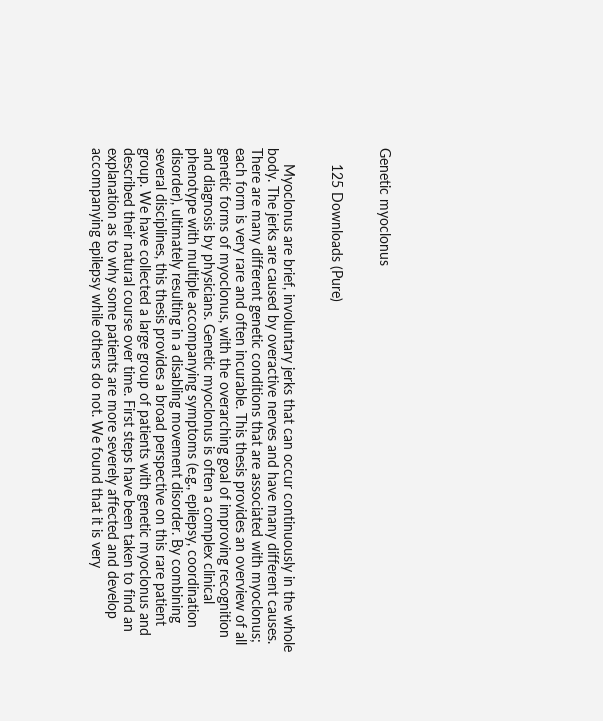Genetic myoclonus


    125 Downloads (Pure)


    Myoclonus are brief, involuntary jerks that can occur continuously in the whole body. The jerks are caused by overactive nerves and have many different causes. There are many different genetic conditions that are associated with myoclonus; each form is very rare and often incurable. This thesis provides an overview of all genetic forms of myoclonus, with the overarching goal of improving recognition and diagnosis by physicians. Genetic myoclonus is often a complex clinical phenotype with multiple accompanying symptoms (e.g., epilepsy, coordination disorder), ultimately resulting in a disabling movement disorder. By combining several disciplines, this thesis provides a broad perspective on this rare patient group. We have collected a large group of patients with genetic myoclonus and described their natural course over time. First steps have been taken to find an explanation as to why some patients are more severely affected and develop accompanying epilepsy while others do not. We found that it is very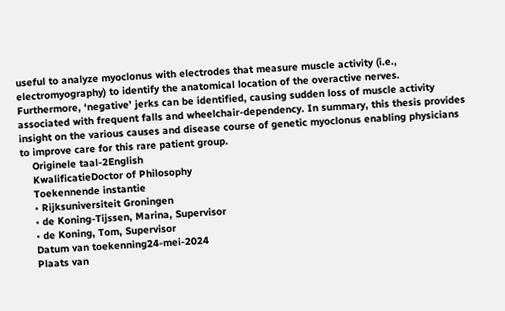useful to analyze myoclonus with electrodes that measure muscle activity (i.e., electromyography) to identify the anatomical location of the overactive nerves. Furthermore, ‘negative’ jerks can be identified, causing sudden loss of muscle activity associated with frequent falls and wheelchair-dependency. In summary, this thesis provides insight on the various causes and disease course of genetic myoclonus enabling physicians to improve care for this rare patient group.
    Originele taal-2English
    KwalificatieDoctor of Philosophy
    Toekennende instantie
    • Rijksuniversiteit Groningen
    • de Koning-Tijssen, Marina, Supervisor
    • de Koning, Tom, Supervisor
    Datum van toekenning24-mei-2024
    Plaats van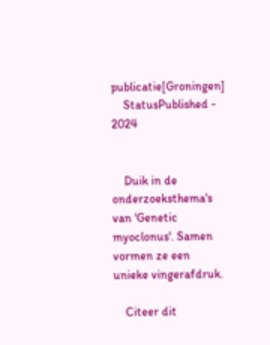publicatie[Groningen]
    StatusPublished - 2024


    Duik in de onderzoeksthema's van 'Genetic myoclonus'. Samen vormen ze een unieke vingerafdruk.

    Citeer dit